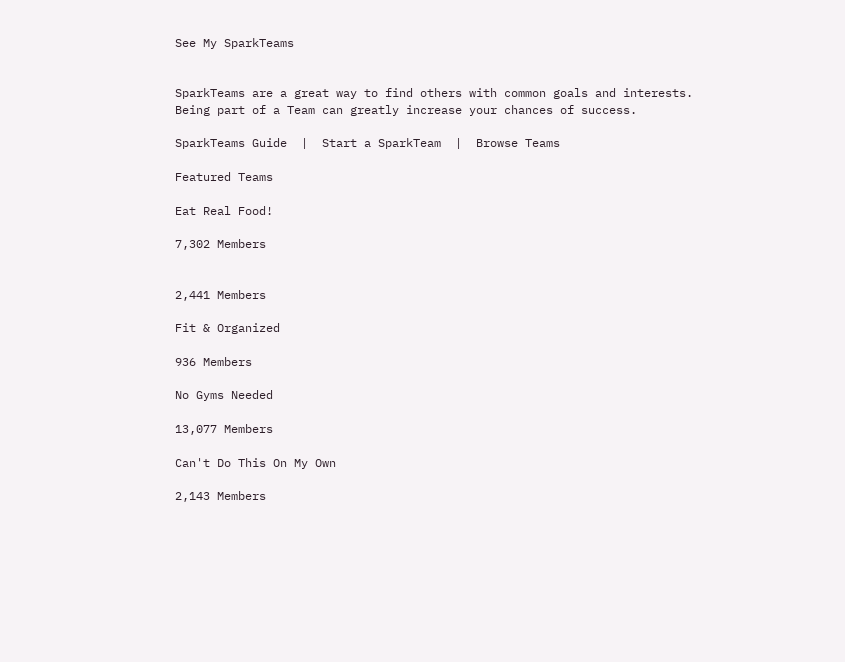See My SparkTeams


SparkTeams are a great way to find others with common goals and interests. Being part of a Team can greatly increase your chances of success.

SparkTeams Guide  |  Start a SparkTeam  |  Browse Teams

Featured Teams

Eat Real Food!

7,302 Members


2,441 Members

Fit & Organized

936 Members

No Gyms Needed

13,077 Members

Can't Do This On My Own

2,143 Members